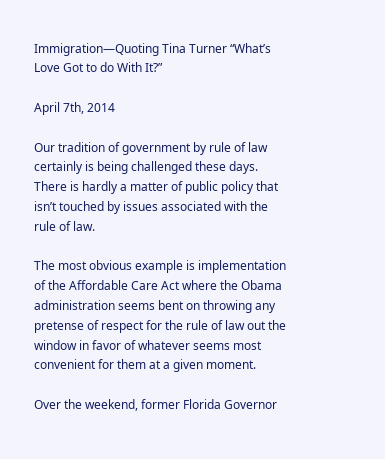Immigration—Quoting Tina Turner “What’s Love Got to do With It?”

April 7th, 2014

Our tradition of government by rule of law certainly is being challenged these days.  There is hardly a matter of public policy that isn’t touched by issues associated with the rule of law.

The most obvious example is implementation of the Affordable Care Act where the Obama administration seems bent on throwing any pretense of respect for the rule of law out the window in favor of whatever seems most convenient for them at a given moment.

Over the weekend, former Florida Governor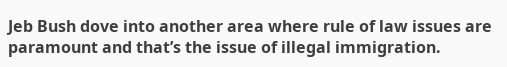Jeb Bush dove into another area where rule of law issues are paramount and that’s the issue of illegal immigration.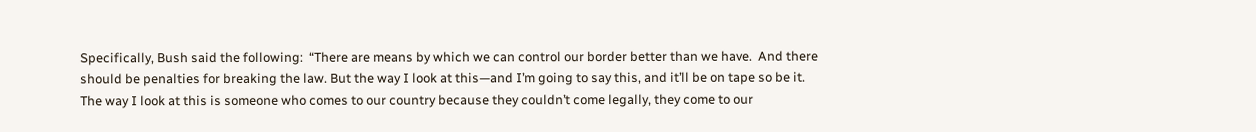Specifically, Bush said the following:  “There are means by which we can control our border better than we have.  And there should be penalties for breaking the law. But the way I look at this—and I’m going to say this, and it’ll be on tape so be it.  The way I look at this is someone who comes to our country because they couldn’t come legally, they come to our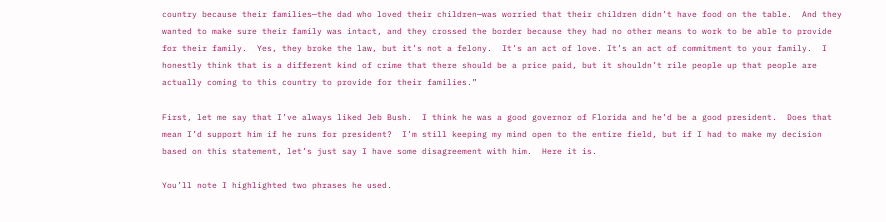country because their families—the dad who loved their children—was worried that their children didn’t have food on the table.  And they wanted to make sure their family was intact, and they crossed the border because they had no other means to work to be able to provide for their family.  Yes, they broke the law, but it’s not a felony.  It’s an act of love. It’s an act of commitment to your family.  I honestly think that is a different kind of crime that there should be a price paid, but it shouldn’t rile people up that people are actually coming to this country to provide for their families.”

First, let me say that I’ve always liked Jeb Bush.  I think he was a good governor of Florida and he’d be a good president.  Does that mean I’d support him if he runs for president?  I’m still keeping my mind open to the entire field, but if I had to make my decision based on this statement, let’s just say I have some disagreement with him.  Here it is.

You’ll note I highlighted two phrases he used.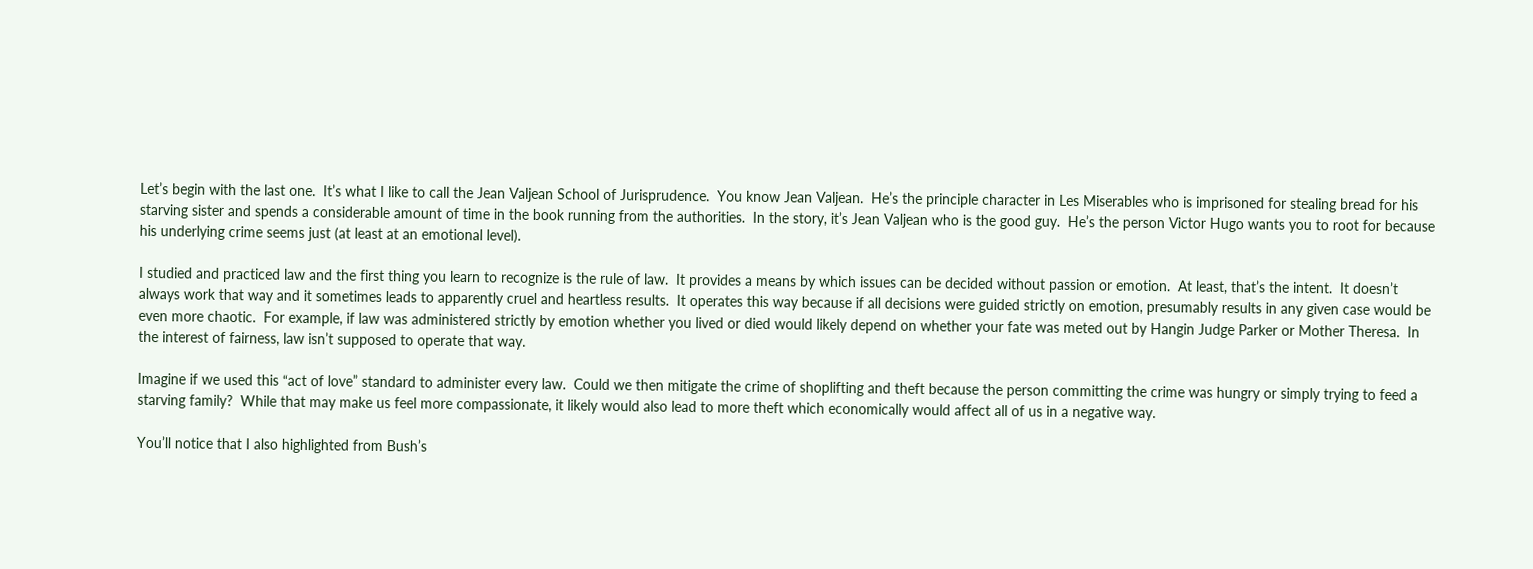Let’s begin with the last one.  It’s what I like to call the Jean Valjean School of Jurisprudence.  You know Jean Valjean.  He’s the principle character in Les Miserables who is imprisoned for stealing bread for his starving sister and spends a considerable amount of time in the book running from the authorities.  In the story, it’s Jean Valjean who is the good guy.  He’s the person Victor Hugo wants you to root for because his underlying crime seems just (at least at an emotional level).

I studied and practiced law and the first thing you learn to recognize is the rule of law.  It provides a means by which issues can be decided without passion or emotion.  At least, that’s the intent.  It doesn’t always work that way and it sometimes leads to apparently cruel and heartless results.  It operates this way because if all decisions were guided strictly on emotion, presumably results in any given case would be even more chaotic.  For example, if law was administered strictly by emotion whether you lived or died would likely depend on whether your fate was meted out by Hangin Judge Parker or Mother Theresa.  In the interest of fairness, law isn’t supposed to operate that way.

Imagine if we used this “act of love” standard to administer every law.  Could we then mitigate the crime of shoplifting and theft because the person committing the crime was hungry or simply trying to feed a starving family?  While that may make us feel more compassionate, it likely would also lead to more theft which economically would affect all of us in a negative way.

You’ll notice that I also highlighted from Bush’s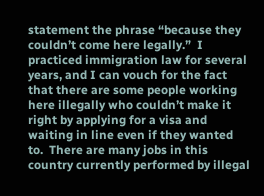statement the phrase “because they couldn’t come here legally.”  I practiced immigration law for several years, and I can vouch for the fact that there are some people working here illegally who couldn’t make it right by applying for a visa and waiting in line even if they wanted to.  There are many jobs in this country currently performed by illegal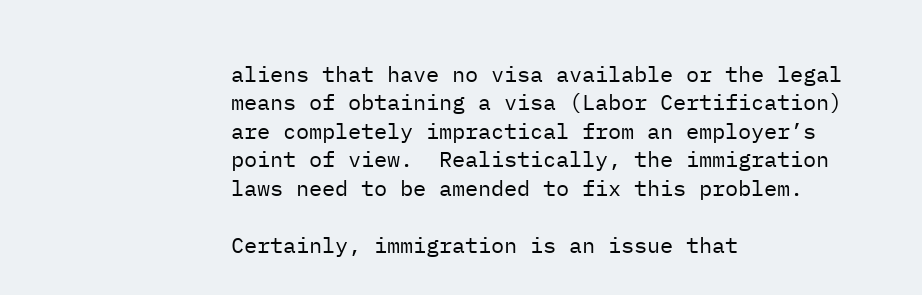aliens that have no visa available or the legal means of obtaining a visa (Labor Certification) are completely impractical from an employer’s point of view.  Realistically, the immigration laws need to be amended to fix this problem.

Certainly, immigration is an issue that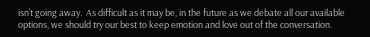isn’t going away.  As difficult as it may be, in the future as we debate all our available options, we should try our best to keep emotion and love out of the conversation.